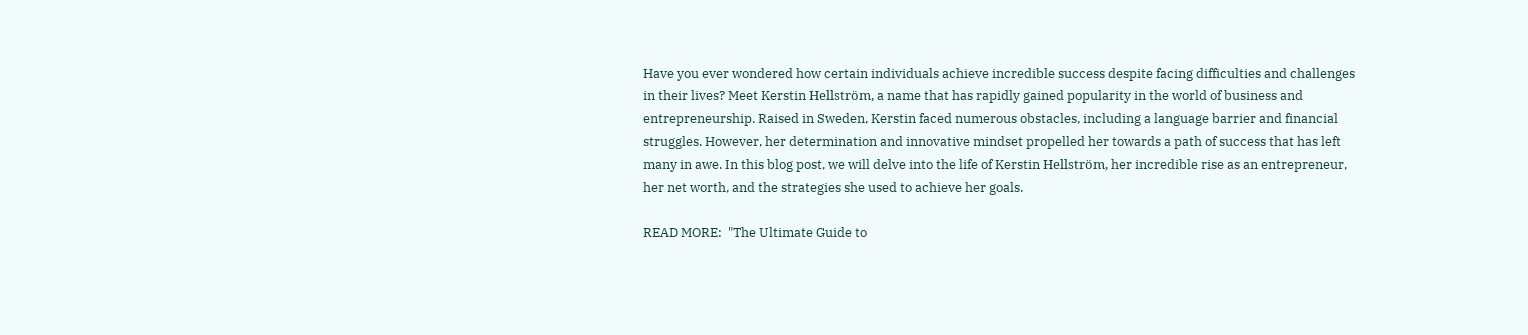Have you ever wondered how certain individuals achieve incredible success despite facing difficulties and challenges in their lives? Meet Kerstin Hellström, a name that has rapidly gained popularity in the world of business and entrepreneurship. Raised in Sweden, Kerstin faced numerous obstacles, including a language barrier and financial struggles. However, her determination and innovative mindset propelled her towards a path of success that has left many in awe. In this blog post, we will delve into the life of Kerstin Hellström, her incredible rise as an entrepreneur, her net worth, and the strategies she used to achieve her goals.

READ MORE:  "The Ultimate Guide to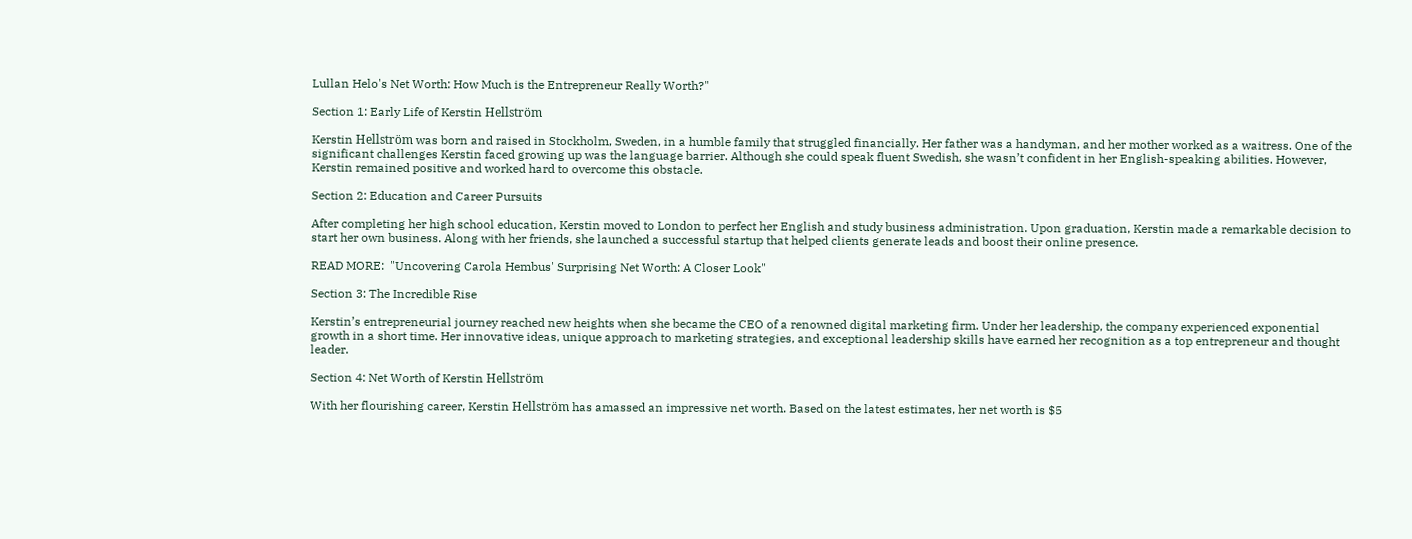Lullan Helo's Net Worth: How Much is the Entrepreneur Really Worth?"

Section 1: Early Life of Kerstin Hellström

Kerstin Hellström was born and raised in Stockholm, Sweden, in a humble family that struggled financially. Her father was a handyman, and her mother worked as a waitress. One of the significant challenges Kerstin faced growing up was the language barrier. Although she could speak fluent Swedish, she wasn’t confident in her English-speaking abilities. However, Kerstin remained positive and worked hard to overcome this obstacle.

Section 2: Education and Career Pursuits

After completing her high school education, Kerstin moved to London to perfect her English and study business administration. Upon graduation, Kerstin made a remarkable decision to start her own business. Along with her friends, she launched a successful startup that helped clients generate leads and boost their online presence.

READ MORE:  "Uncovering Carola Hembus' Surprising Net Worth: A Closer Look"

Section 3: The Incredible Rise

Kerstin’s entrepreneurial journey reached new heights when she became the CEO of a renowned digital marketing firm. Under her leadership, the company experienced exponential growth in a short time. Her innovative ideas, unique approach to marketing strategies, and exceptional leadership skills have earned her recognition as a top entrepreneur and thought leader.

Section 4: Net Worth of Kerstin Hellström

With her flourishing career, Kerstin Hellström has amassed an impressive net worth. Based on the latest estimates, her net worth is $5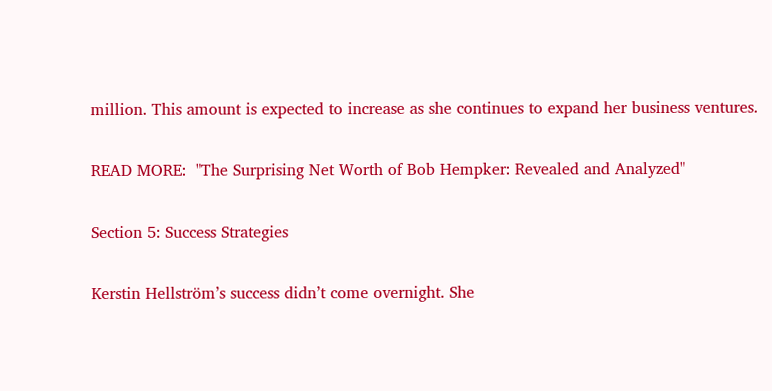million. This amount is expected to increase as she continues to expand her business ventures.

READ MORE:  "The Surprising Net Worth of Bob Hempker: Revealed and Analyzed"

Section 5: Success Strategies

Kerstin Hellström’s success didn’t come overnight. She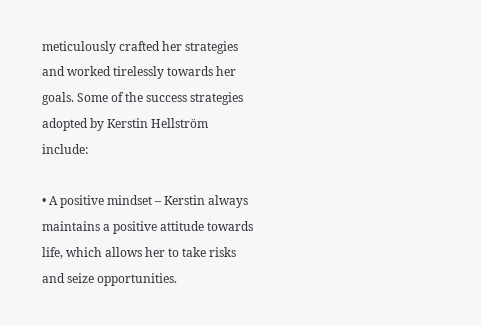meticulously crafted her strategies and worked tirelessly towards her goals. Some of the success strategies adopted by Kerstin Hellström include:

• A positive mindset – Kerstin always maintains a positive attitude towards life, which allows her to take risks and seize opportunities.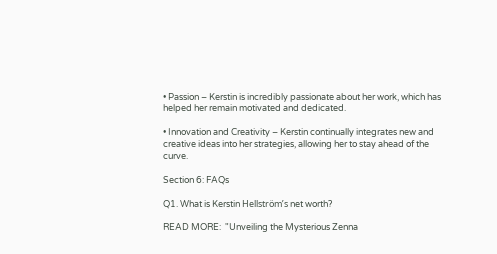• Passion – Kerstin is incredibly passionate about her work, which has helped her remain motivated and dedicated.

• Innovation and Creativity – Kerstin continually integrates new and creative ideas into her strategies, allowing her to stay ahead of the curve.

Section 6: FAQs

Q1. What is Kerstin Hellström’s net worth?

READ MORE:  "Unveiling the Mysterious Zenna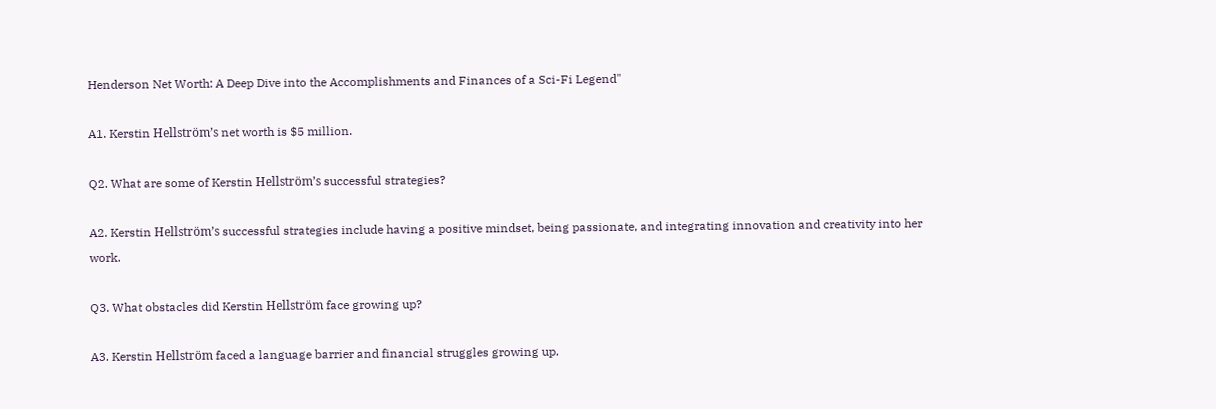Henderson Net Worth: A Deep Dive into the Accomplishments and Finances of a Sci-Fi Legend"

A1. Kerstin Hellström’s net worth is $5 million.

Q2. What are some of Kerstin Hellström’s successful strategies?

A2. Kerstin Hellström’s successful strategies include having a positive mindset, being passionate, and integrating innovation and creativity into her work.

Q3. What obstacles did Kerstin Hellström face growing up?

A3. Kerstin Hellström faced a language barrier and financial struggles growing up.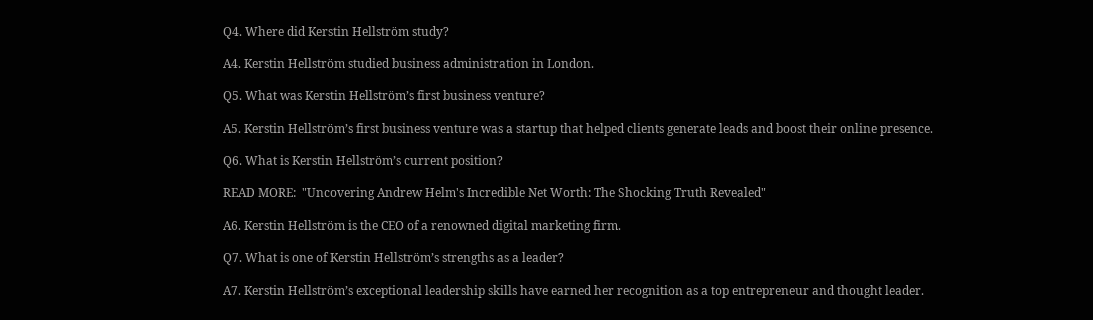Q4. Where did Kerstin Hellström study?

A4. Kerstin Hellström studied business administration in London.

Q5. What was Kerstin Hellström’s first business venture?

A5. Kerstin Hellström’s first business venture was a startup that helped clients generate leads and boost their online presence.

Q6. What is Kerstin Hellström’s current position?

READ MORE:  "Uncovering Andrew Helm's Incredible Net Worth: The Shocking Truth Revealed"

A6. Kerstin Hellström is the CEO of a renowned digital marketing firm.

Q7. What is one of Kerstin Hellström’s strengths as a leader?

A7. Kerstin Hellström’s exceptional leadership skills have earned her recognition as a top entrepreneur and thought leader.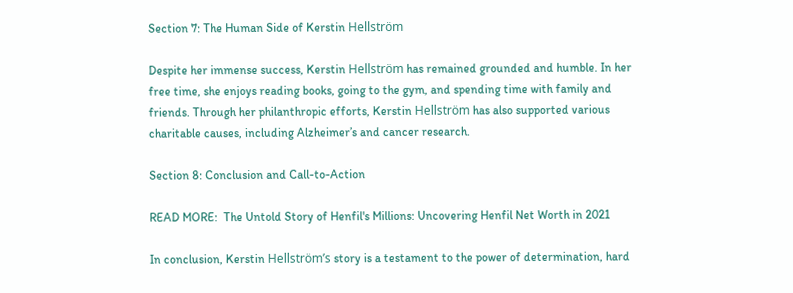Section 7: The Human Side of Kerstin Hellström

Despite her immense success, Kerstin Hellström has remained grounded and humble. In her free time, she enjoys reading books, going to the gym, and spending time with family and friends. Through her philanthropic efforts, Kerstin Hellström has also supported various charitable causes, including Alzheimer’s and cancer research.

Section 8: Conclusion and Call-to-Action

READ MORE:  The Untold Story of Henfil's Millions: Uncovering Henfil Net Worth in 2021

In conclusion, Kerstin Hellström’s story is a testament to the power of determination, hard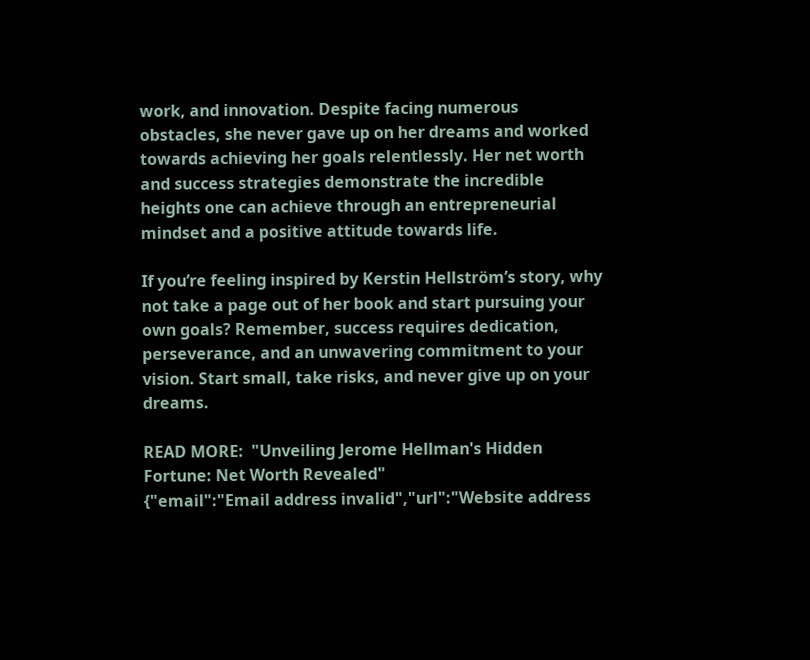work, and innovation. Despite facing numerous obstacles, she never gave up on her dreams and worked towards achieving her goals relentlessly. Her net worth and success strategies demonstrate the incredible heights one can achieve through an entrepreneurial mindset and a positive attitude towards life.

If you’re feeling inspired by Kerstin Hellström’s story, why not take a page out of her book and start pursuing your own goals? Remember, success requires dedication, perseverance, and an unwavering commitment to your vision. Start small, take risks, and never give up on your dreams.

READ MORE:  "Unveiling Jerome Hellman's Hidden Fortune: Net Worth Revealed"
{"email":"Email address invalid","url":"Website address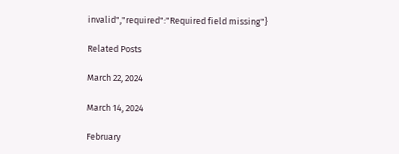invalid","required":"Required field missing"}

Related Posts

March 22, 2024

March 14, 2024

February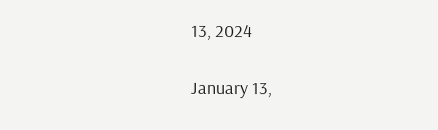13, 2024

January 13,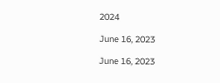2024

June 16, 2023

June 16, 2023